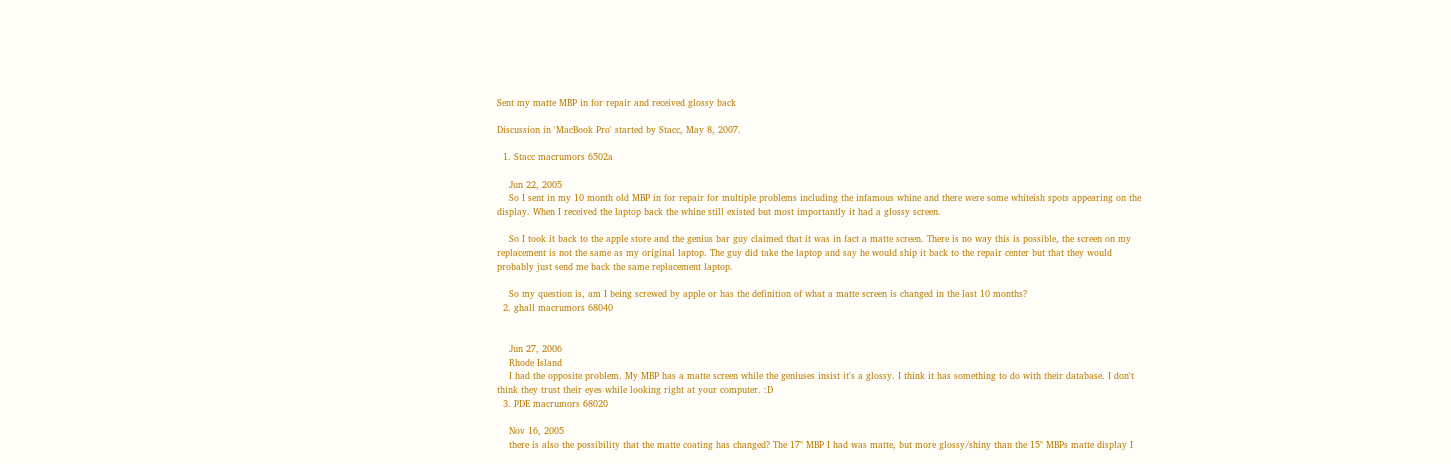Sent my matte MBP in for repair and received glossy back

Discussion in 'MacBook Pro' started by Stacc, May 8, 2007.

  1. Stacc macrumors 6502a

    Jun 22, 2005
    So I sent in my 10 month old MBP in for repair for multiple problems including the infamous whine and there were some whiteish spots appearing on the display. When I received the laptop back the whine still existed but most importantly it had a glossy screen.

    So I took it back to the apple store and the genius bar guy claimed that it was in fact a matte screen. There is no way this is possible, the screen on my replacement is not the same as my original laptop. The guy did take the laptop and say he would ship it back to the repair center but that they would probably just send me back the same replacement laptop.

    So my question is, am I being screwed by apple or has the definition of what a matte screen is changed in the last 10 months?
  2. ghall macrumors 68040


    Jun 27, 2006
    Rhode Island
    I had the opposite problem. My MBP has a matte screen while the geniuses insist it's a glossy. I think it has something to do with their database. I don't think they trust their eyes while looking right at your computer. :D
  3. PDE macrumors 68020

    Nov 16, 2005
    there is also the possibility that the matte coating has changed? The 17" MBP I had was matte, but more glossy/shiny than the 15" MBPs matte display I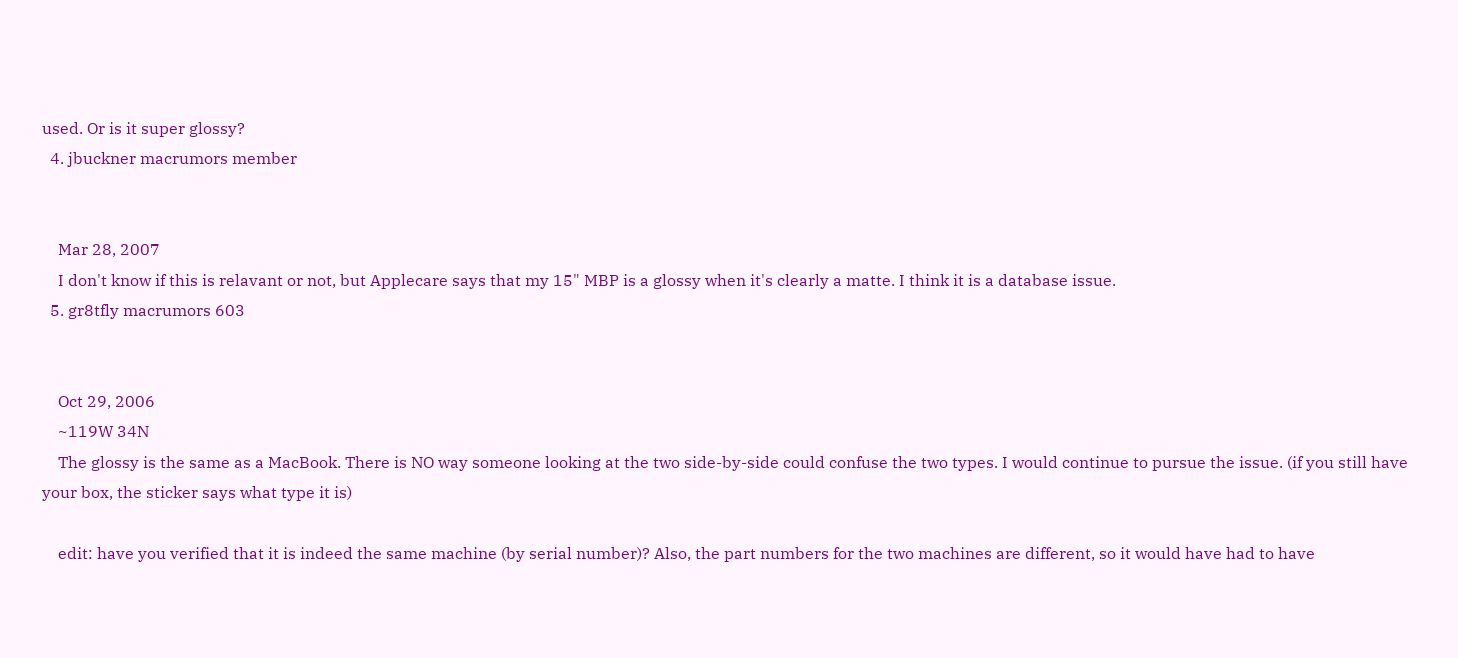used. Or is it super glossy?
  4. jbuckner macrumors member


    Mar 28, 2007
    I don't know if this is relavant or not, but Applecare says that my 15" MBP is a glossy when it's clearly a matte. I think it is a database issue.
  5. gr8tfly macrumors 603


    Oct 29, 2006
    ~119W 34N
    The glossy is the same as a MacBook. There is NO way someone looking at the two side-by-side could confuse the two types. I would continue to pursue the issue. (if you still have your box, the sticker says what type it is)

    edit: have you verified that it is indeed the same machine (by serial number)? Also, the part numbers for the two machines are different, so it would have had to have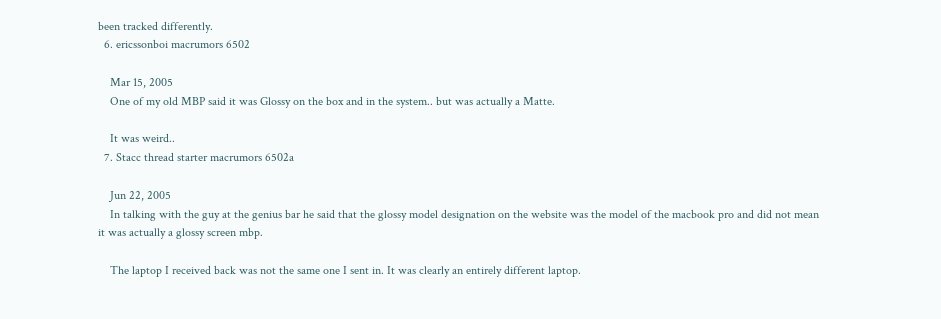been tracked differently.
  6. ericssonboi macrumors 6502

    Mar 15, 2005
    One of my old MBP said it was Glossy on the box and in the system.. but was actually a Matte.

    It was weird..
  7. Stacc thread starter macrumors 6502a

    Jun 22, 2005
    In talking with the guy at the genius bar he said that the glossy model designation on the website was the model of the macbook pro and did not mean it was actually a glossy screen mbp.

    The laptop I received back was not the same one I sent in. It was clearly an entirely different laptop.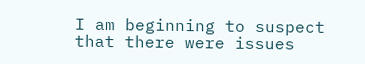I am beginning to suspect that there were issues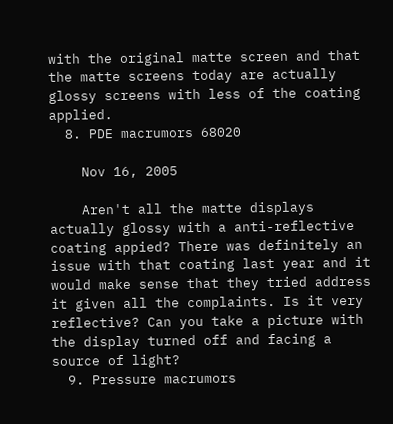with the original matte screen and that the matte screens today are actually glossy screens with less of the coating applied.
  8. PDE macrumors 68020

    Nov 16, 2005

    Aren't all the matte displays actually glossy with a anti-reflective coating appied? There was definitely an issue with that coating last year and it would make sense that they tried address it given all the complaints. Is it very reflective? Can you take a picture with the display turned off and facing a source of light?
  9. Pressure macrumors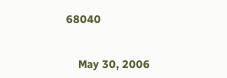68040


    May 30, 2006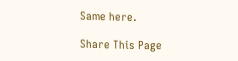Same here.

Share This Page